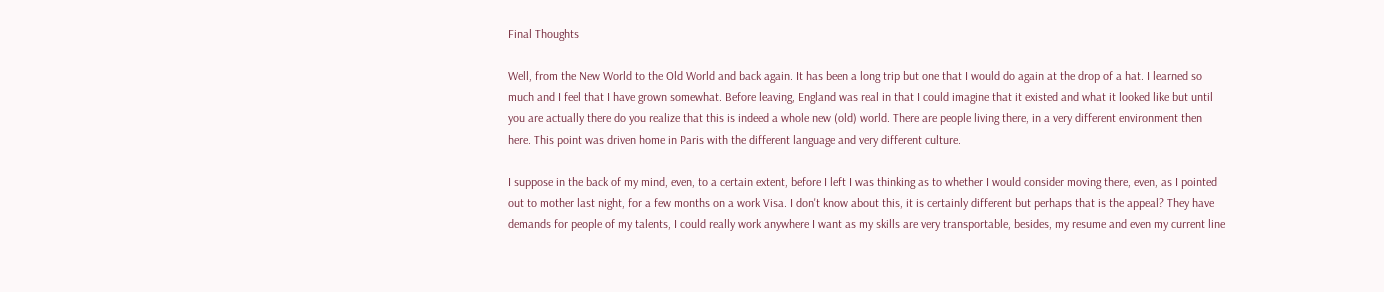Final Thoughts

Well, from the New World to the Old World and back again. It has been a long trip but one that I would do again at the drop of a hat. I learned so much and I feel that I have grown somewhat. Before leaving, England was real in that I could imagine that it existed and what it looked like but until you are actually there do you realize that this is indeed a whole new (old) world. There are people living there, in a very different environment then here. This point was driven home in Paris with the different language and very different culture.

I suppose in the back of my mind, even, to a certain extent, before I left I was thinking as to whether I would consider moving there, even, as I pointed out to mother last night, for a few months on a work Visa. I don't know about this, it is certainly different but perhaps that is the appeal? They have demands for people of my talents, I could really work anywhere I want as my skills are very transportable, besides, my resume and even my current line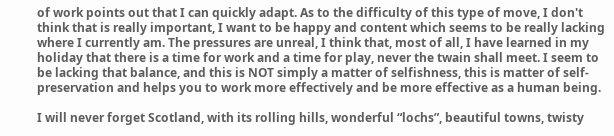of work points out that I can quickly adapt. As to the difficulty of this type of move, I don't think that is really important, I want to be happy and content which seems to be really lacking where I currently am. The pressures are unreal, I think that, most of all, I have learned in my holiday that there is a time for work and a time for play, never the twain shall meet. I seem to be lacking that balance, and this is NOT simply a matter of selfishness, this is matter of self-preservation and helps you to work more effectively and be more effective as a human being.

I will never forget Scotland, with its rolling hills, wonderful “lochs”, beautiful towns, twisty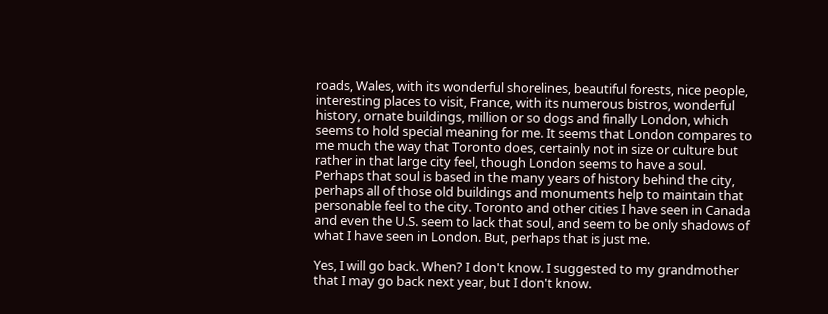roads, Wales, with its wonderful shorelines, beautiful forests, nice people, interesting places to visit, France, with its numerous bistros, wonderful history, ornate buildings, million or so dogs and finally London, which seems to hold special meaning for me. It seems that London compares to me much the way that Toronto does, certainly not in size or culture but rather in that large city feel, though London seems to have a soul. Perhaps that soul is based in the many years of history behind the city, perhaps all of those old buildings and monuments help to maintain that personable feel to the city. Toronto and other cities I have seen in Canada and even the U.S. seem to lack that soul, and seem to be only shadows of what I have seen in London. But, perhaps that is just me.

Yes, I will go back. When? I don't know. I suggested to my grandmother that I may go back next year, but I don't know.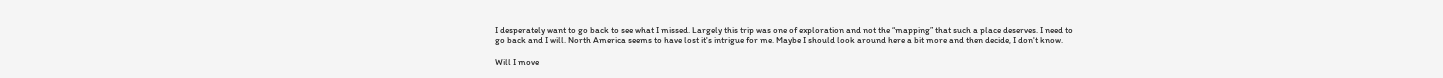I desperately want to go back to see what I missed. Largely this trip was one of exploration and not the “mapping” that such a place deserves. I need to go back and I will. North America seems to have lost it's intrigue for me. Maybe I should look around here a bit more and then decide, I don't know.

Will I move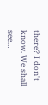there? I don't know. We shall see…